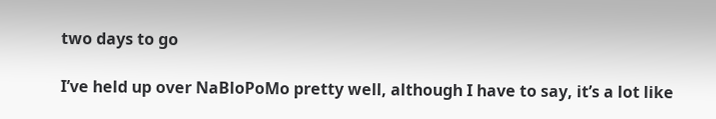two days to go

I’ve held up over NaBloPoMo pretty well, although I have to say, it’s a lot like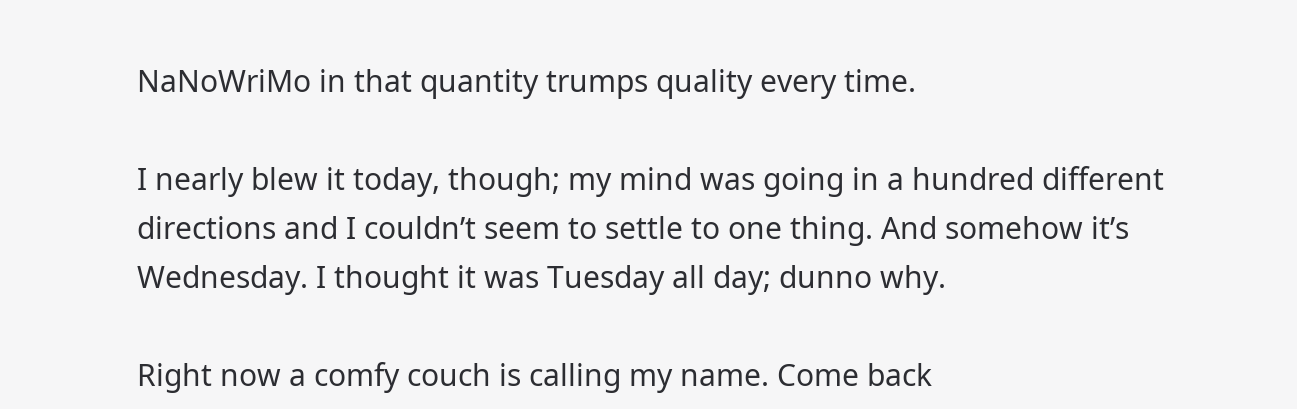NaNoWriMo in that quantity trumps quality every time.

I nearly blew it today, though; my mind was going in a hundred different directions and I couldn’t seem to settle to one thing. And somehow it’s Wednesday. I thought it was Tuesday all day; dunno why.

Right now a comfy couch is calling my name. Come back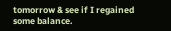tomorrow & see if I regained some balance.